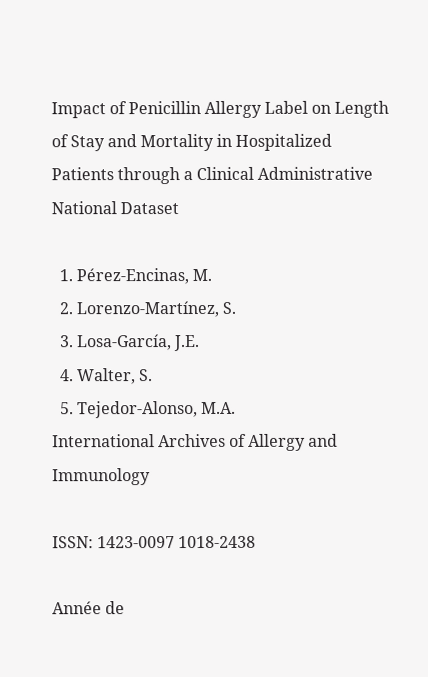Impact of Penicillin Allergy Label on Length of Stay and Mortality in Hospitalized Patients through a Clinical Administrative National Dataset

  1. Pérez-Encinas, M.
  2. Lorenzo-Martínez, S.
  3. Losa-García, J.E.
  4. Walter, S.
  5. Tejedor-Alonso, M.A.
International Archives of Allergy and Immunology

ISSN: 1423-0097 1018-2438

Année de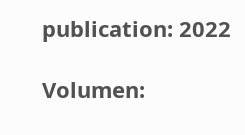publication: 2022

Volumen: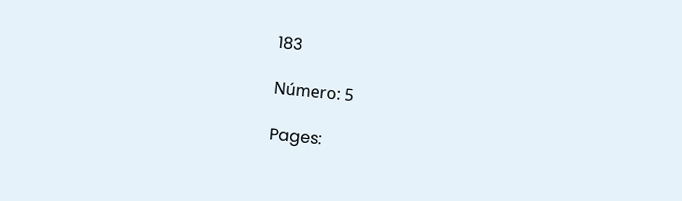183

Número: 5

Pages: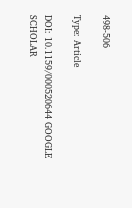498-506

Type: Article

DOI: 10.1159/000520644 GOOGLE SCHOLAR